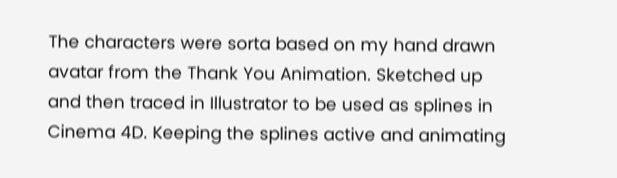The characters were sorta based on my hand drawn avatar from the Thank You Animation. Sketched up and then traced in Illustrator to be used as splines in Cinema 4D. Keeping the splines active and animating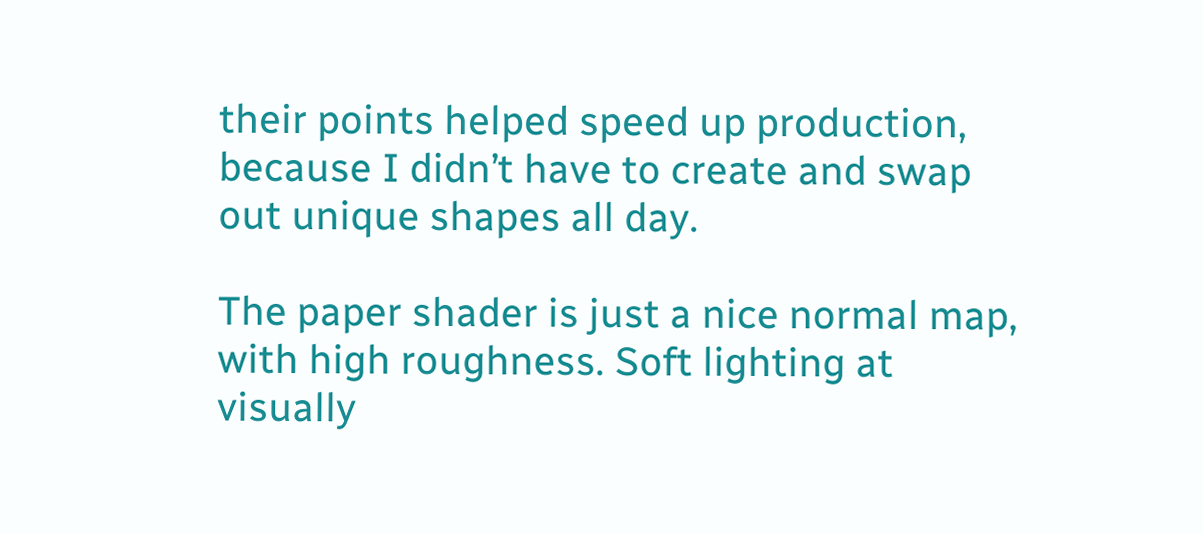their points helped speed up production, because I didn’t have to create and swap out unique shapes all day.

The paper shader is just a nice normal map, with high roughness. Soft lighting at visually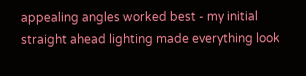appealing angles worked best - my initial straight ahead lighting made everything look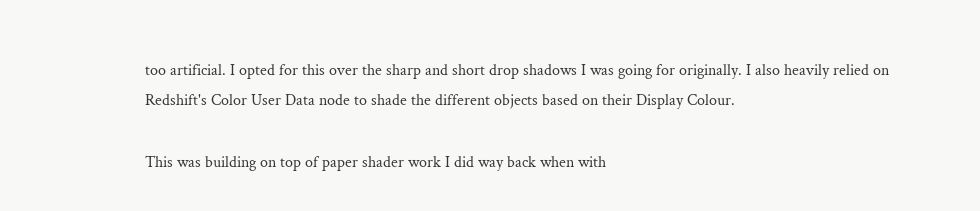too artificial. I opted for this over the sharp and short drop shadows I was going for originally. I also heavily relied on Redshift's Color User Data node to shade the different objects based on their Display Colour.

This was building on top of paper shader work I did way back when with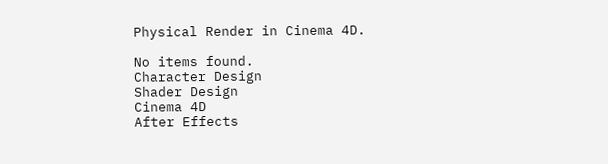Physical Render in Cinema 4D.

No items found.
Character Design
Shader Design
Cinema 4D
After Effects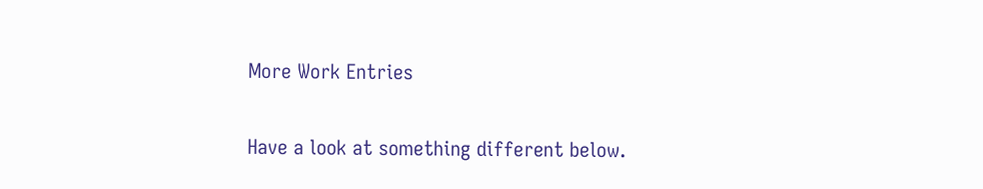More Work Entries

Have a look at something different below.